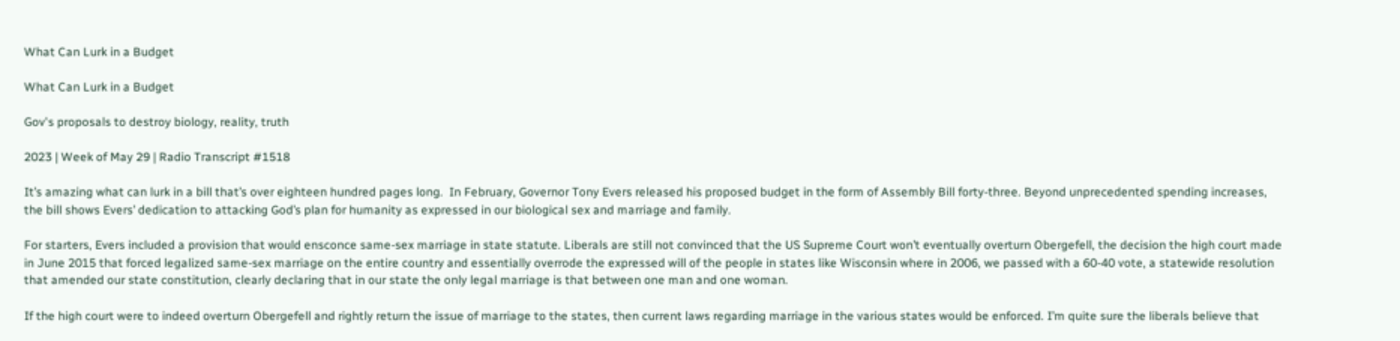What Can Lurk in a Budget

What Can Lurk in a Budget

Gov's proposals to destroy biology, reality, truth

2023 | Week of May 29 | Radio Transcript #1518

It’s amazing what can lurk in a bill that’s over eighteen hundred pages long.  In February, Governor Tony Evers released his proposed budget in the form of Assembly Bill forty-three. Beyond unprecedented spending increases, the bill shows Evers’ dedication to attacking God’s plan for humanity as expressed in our biological sex and marriage and family.

For starters, Evers included a provision that would ensconce same-sex marriage in state statute. Liberals are still not convinced that the US Supreme Court won’t eventually overturn Obergefell, the decision the high court made in June 2015 that forced legalized same-sex marriage on the entire country and essentially overrode the expressed will of the people in states like Wisconsin where in 2006, we passed with a 60-40 vote, a statewide resolution that amended our state constitution, clearly declaring that in our state the only legal marriage is that between one man and one woman.

If the high court were to indeed overturn Obergefell and rightly return the issue of marriage to the states, then current laws regarding marriage in the various states would be enforced. I’m quite sure the liberals believe that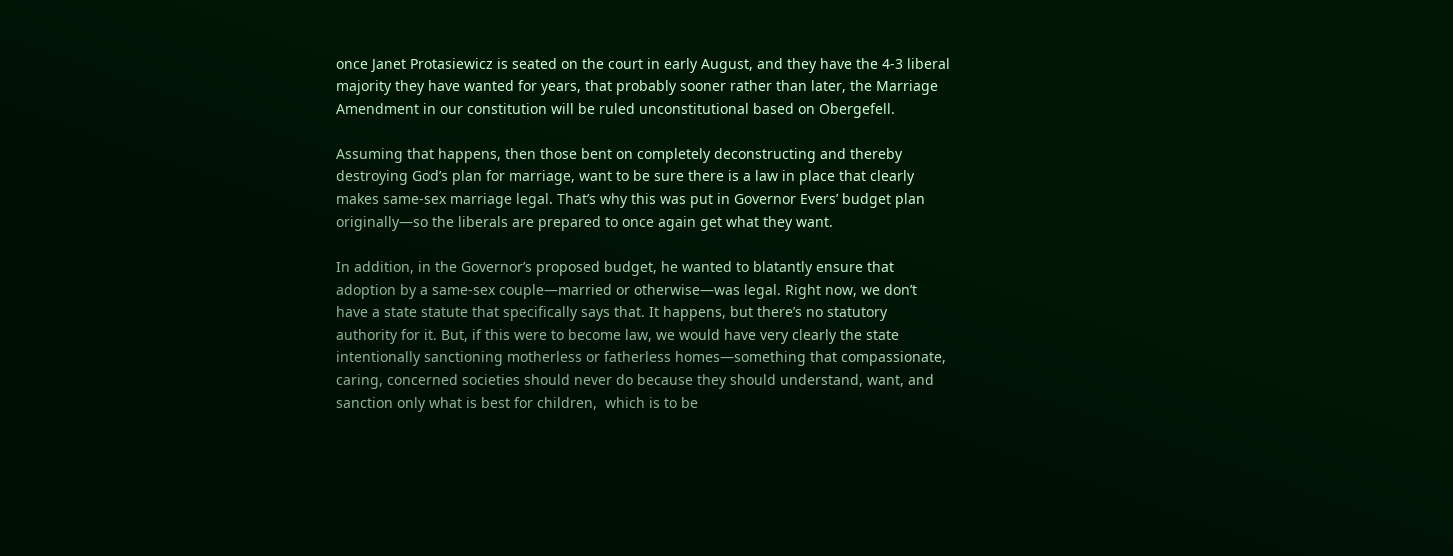once Janet Protasiewicz is seated on the court in early August, and they have the 4-3 liberal majority they have wanted for years, that probably sooner rather than later, the Marriage Amendment in our constitution will be ruled unconstitutional based on Obergefell.

Assuming that happens, then those bent on completely deconstructing and thereby destroying God’s plan for marriage, want to be sure there is a law in place that clearly makes same-sex marriage legal. That’s why this was put in Governor Evers’ budget plan originally—so the liberals are prepared to once again get what they want.

In addition, in the Governor’s proposed budget, he wanted to blatantly ensure that adoption by a same-sex couple—married or otherwise—was legal. Right now, we don’t have a state statute that specifically says that. It happens, but there’s no statutory authority for it. But, if this were to become law, we would have very clearly the state intentionally sanctioning motherless or fatherless homes—something that compassionate, caring, concerned societies should never do because they should understand, want, and sanction only what is best for children,  which is to be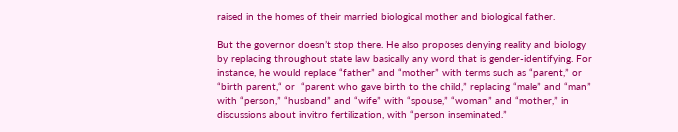raised in the homes of their married biological mother and biological father.

But the governor doesn’t stop there. He also proposes denying reality and biology by replacing throughout state law basically any word that is gender-identifying. For instance, he would replace “father” and “mother” with terms such as “parent,” or “birth parent,“ or  “parent who gave birth to the child,” replacing “male” and “man” with “person,” “husband” and “wife” with “spouse,” “woman” and “mother,” in discussions about invitro fertilization, with “person inseminated.”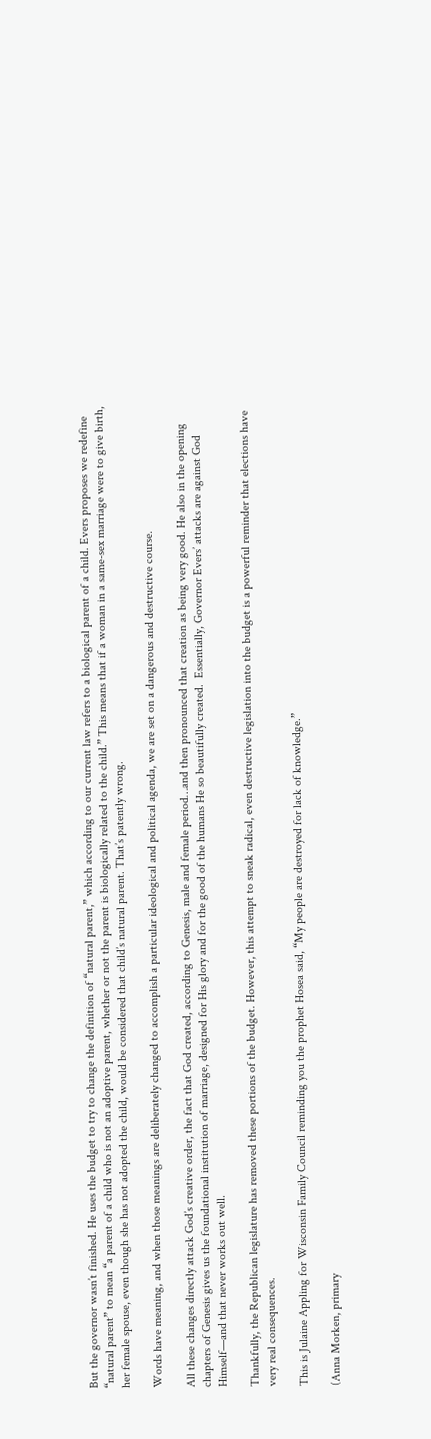But the governor wasn’t finished. He uses the budget to try to change the definition of “natural parent,” which according to our current law refers to a biological parent of a child. Evers proposes we redefine “natural parent” to mean “a parent of a child who is not an adoptive parent, whether or not the parent is biologically related to the child.” This means that if a woman in a same-sex marriage were to give birth, her female spouse, even though she has not adopted the child, would be considered that child’s natural parent. That’s patently wrong.

Words have meaning, and when those meanings are deliberately changed to accomplish a particular ideological and political agenda, we are set on a dangerous and destructive course.

All these changes directly attack God’s creative order, the fact that God created, according to Genesis, male and female period…and then pronounced that creation as being very good. He also in the opening chapters of Genesis gives us the foundational institution of marriage, designed for His glory and for the good of the humans He so beautifully created.  Essentially, Governor Evers’ attacks are against God Himself—and that never works out well.

Thankfully, the Republican legislature has removed these portions of the budget. However, this attempt to sneak radical, even destructive legislation into the budget is a powerful reminder that elections have very real consequences.

This is Julaine Appling for Wisconsin Family Council reminding you the prophet Hosea said, “My people are destroyed for lack of knowledge.”

(Anna Morken, primary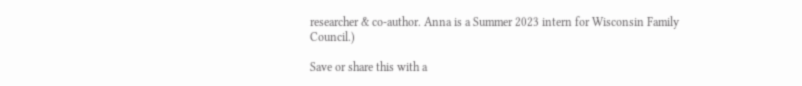researcher & co-author. Anna is a Summer 2023 intern for Wisconsin Family Council.)

Save or share this with a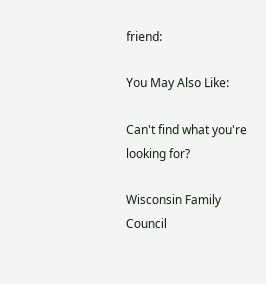friend:

You May Also Like:

Can't find what you're looking for?

Wisconsin Family Council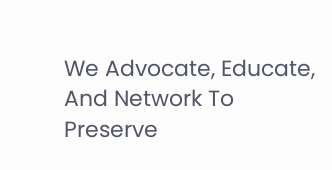We Advocate, Educate, And Network To Preserve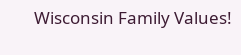Wisconsin Family Values!